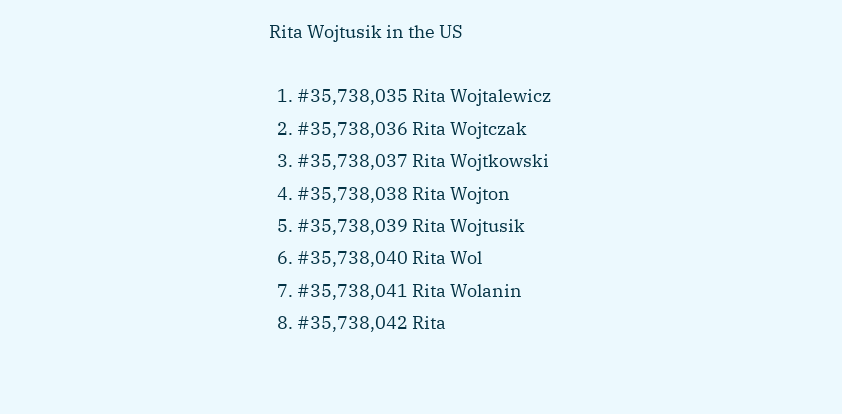Rita Wojtusik in the US

  1. #35,738,035 Rita Wojtalewicz
  2. #35,738,036 Rita Wojtczak
  3. #35,738,037 Rita Wojtkowski
  4. #35,738,038 Rita Wojton
  5. #35,738,039 Rita Wojtusik
  6. #35,738,040 Rita Wol
  7. #35,738,041 Rita Wolanin
  8. #35,738,042 Rita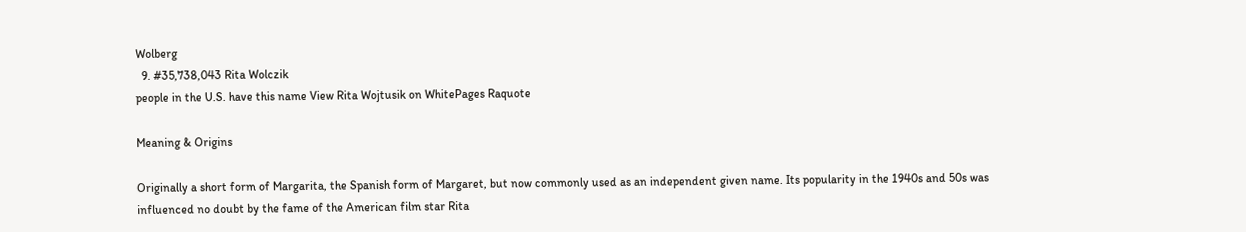Wolberg
  9. #35,738,043 Rita Wolczik
people in the U.S. have this name View Rita Wojtusik on WhitePages Raquote

Meaning & Origins

Originally a short form of Margarita, the Spanish form of Margaret, but now commonly used as an independent given name. Its popularity in the 1940s and 50s was influenced no doubt by the fame of the American film star Rita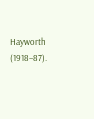Hayworth (1918–87).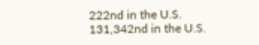222nd in the U.S.
131,342nd in the U.S.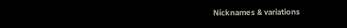Nicknames & variations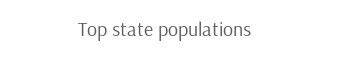Top state populations